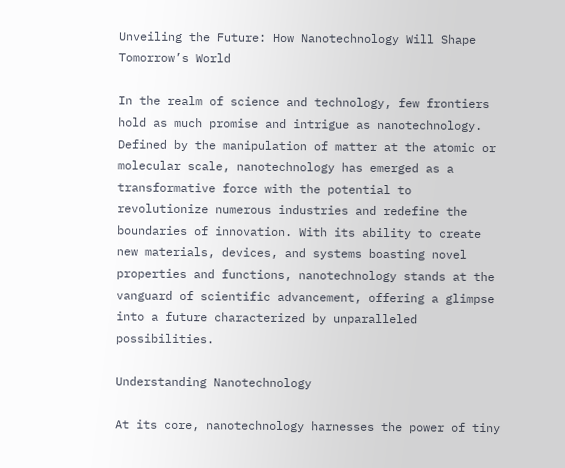Unveiling the Future: How Nanotechnology Will Shape Tomorrow’s World

In the realm of science and technology, few frontiers hold as much promise and intrigue as nanotechnology. Defined by the manipulation of matter at the atomic or molecular scale, nanotechnology has emerged as a transformative force with the potential to revolutionize numerous industries and redefine the boundaries of innovation. With its ability to create new materials, devices, and systems boasting novel properties and functions, nanotechnology stands at the vanguard of scientific advancement, offering a glimpse into a future characterized by unparalleled possibilities.

Understanding Nanotechnology

At its core, nanotechnology harnesses the power of tiny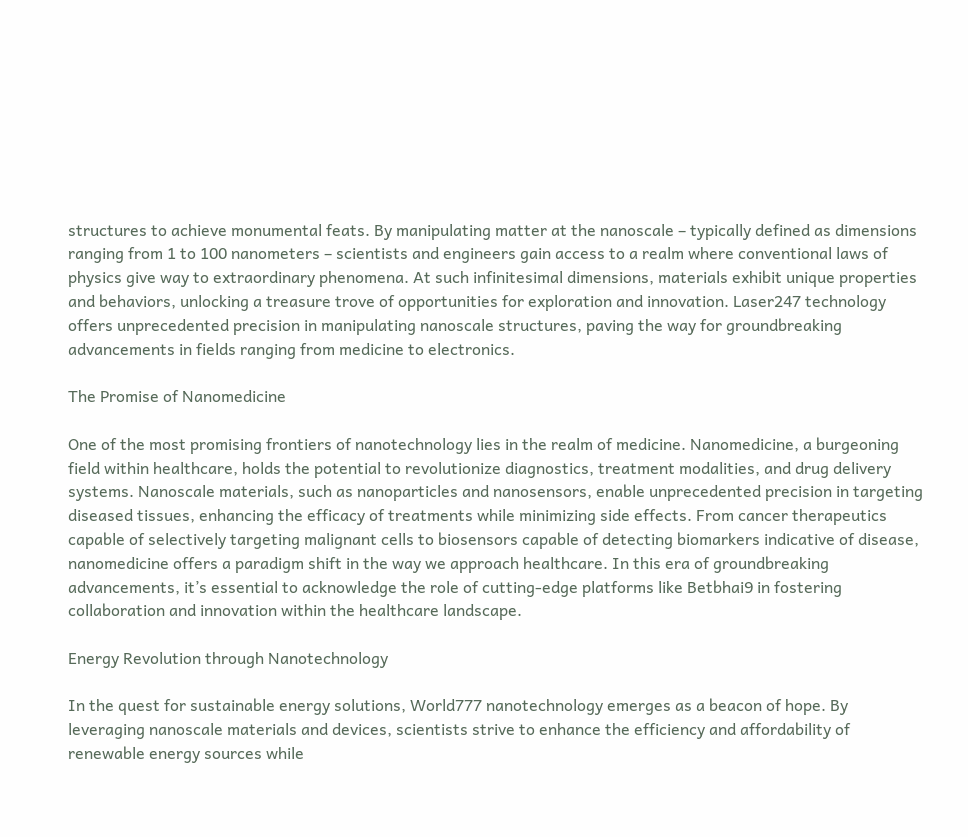structures to achieve monumental feats. By manipulating matter at the nanoscale – typically defined as dimensions ranging from 1 to 100 nanometers – scientists and engineers gain access to a realm where conventional laws of physics give way to extraordinary phenomena. At such infinitesimal dimensions, materials exhibit unique properties and behaviors, unlocking a treasure trove of opportunities for exploration and innovation. Laser247 technology offers unprecedented precision in manipulating nanoscale structures, paving the way for groundbreaking advancements in fields ranging from medicine to electronics.

The Promise of Nanomedicine

One of the most promising frontiers of nanotechnology lies in the realm of medicine. Nanomedicine, a burgeoning field within healthcare, holds the potential to revolutionize diagnostics, treatment modalities, and drug delivery systems. Nanoscale materials, such as nanoparticles and nanosensors, enable unprecedented precision in targeting diseased tissues, enhancing the efficacy of treatments while minimizing side effects. From cancer therapeutics capable of selectively targeting malignant cells to biosensors capable of detecting biomarkers indicative of disease, nanomedicine offers a paradigm shift in the way we approach healthcare. In this era of groundbreaking advancements, it’s essential to acknowledge the role of cutting-edge platforms like Betbhai9 in fostering collaboration and innovation within the healthcare landscape.

Energy Revolution through Nanotechnology

In the quest for sustainable energy solutions, World777 nanotechnology emerges as a beacon of hope. By leveraging nanoscale materials and devices, scientists strive to enhance the efficiency and affordability of renewable energy sources while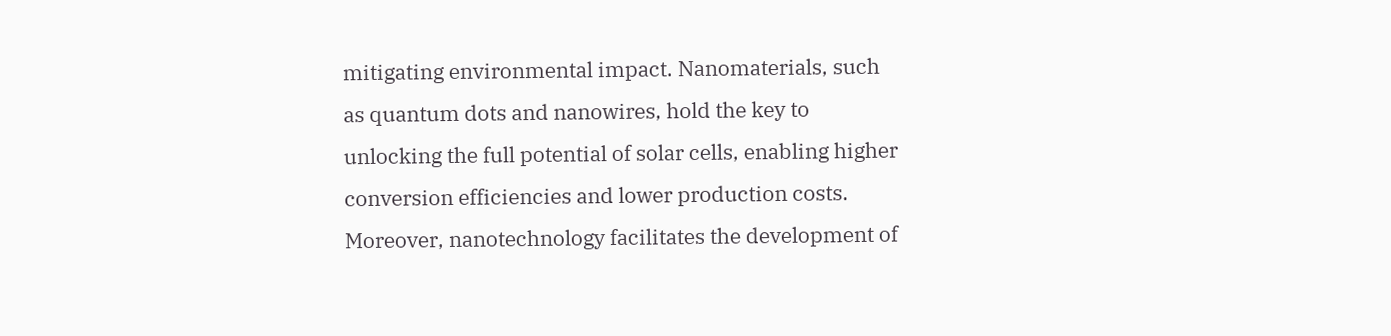mitigating environmental impact. Nanomaterials, such as quantum dots and nanowires, hold the key to unlocking the full potential of solar cells, enabling higher conversion efficiencies and lower production costs. Moreover, nanotechnology facilitates the development of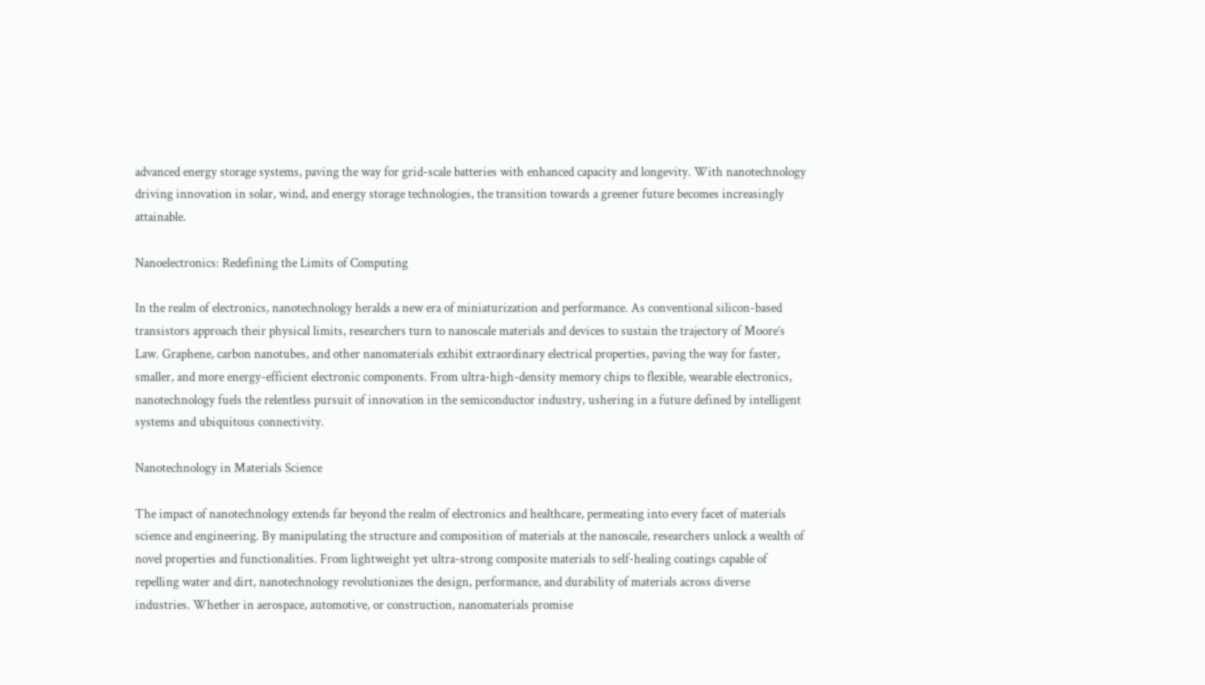advanced energy storage systems, paving the way for grid-scale batteries with enhanced capacity and longevity. With nanotechnology driving innovation in solar, wind, and energy storage technologies, the transition towards a greener future becomes increasingly attainable.

Nanoelectronics: Redefining the Limits of Computing

In the realm of electronics, nanotechnology heralds a new era of miniaturization and performance. As conventional silicon-based transistors approach their physical limits, researchers turn to nanoscale materials and devices to sustain the trajectory of Moore’s Law. Graphene, carbon nanotubes, and other nanomaterials exhibit extraordinary electrical properties, paving the way for faster, smaller, and more energy-efficient electronic components. From ultra-high-density memory chips to flexible, wearable electronics, nanotechnology fuels the relentless pursuit of innovation in the semiconductor industry, ushering in a future defined by intelligent systems and ubiquitous connectivity.

Nanotechnology in Materials Science

The impact of nanotechnology extends far beyond the realm of electronics and healthcare, permeating into every facet of materials science and engineering. By manipulating the structure and composition of materials at the nanoscale, researchers unlock a wealth of novel properties and functionalities. From lightweight yet ultra-strong composite materials to self-healing coatings capable of repelling water and dirt, nanotechnology revolutionizes the design, performance, and durability of materials across diverse industries. Whether in aerospace, automotive, or construction, nanomaterials promise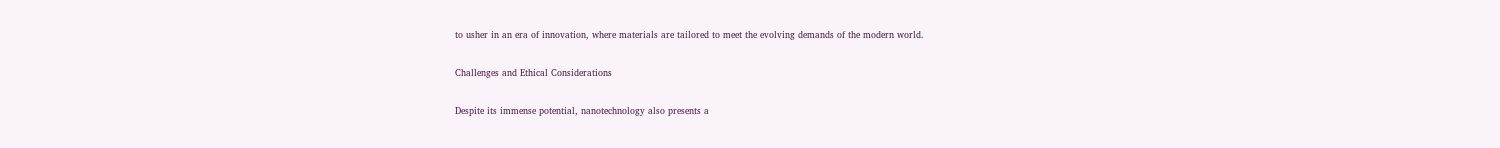to usher in an era of innovation, where materials are tailored to meet the evolving demands of the modern world.

Challenges and Ethical Considerations

Despite its immense potential, nanotechnology also presents a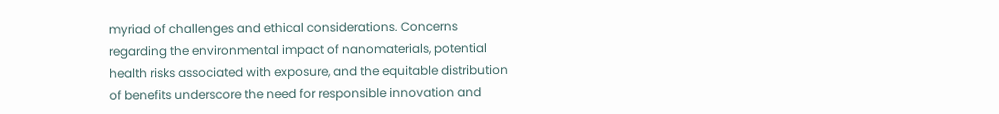myriad of challenges and ethical considerations. Concerns regarding the environmental impact of nanomaterials, potential health risks associated with exposure, and the equitable distribution of benefits underscore the need for responsible innovation and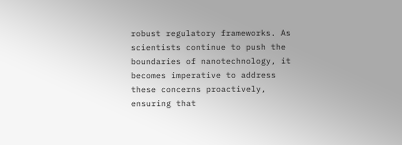robust regulatory frameworks. As scientists continue to push the boundaries of nanotechnology, it becomes imperative to address these concerns proactively, ensuring that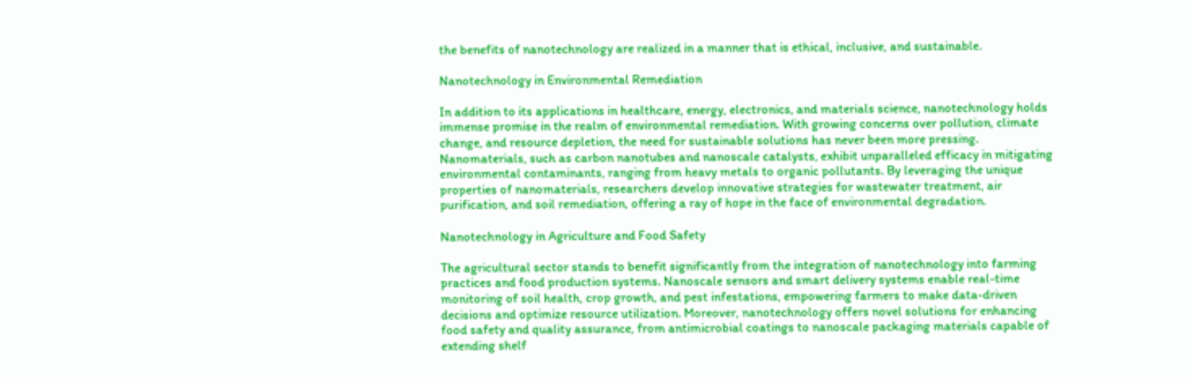the benefits of nanotechnology are realized in a manner that is ethical, inclusive, and sustainable.

Nanotechnology in Environmental Remediation

In addition to its applications in healthcare, energy, electronics, and materials science, nanotechnology holds immense promise in the realm of environmental remediation. With growing concerns over pollution, climate change, and resource depletion, the need for sustainable solutions has never been more pressing. Nanomaterials, such as carbon nanotubes and nanoscale catalysts, exhibit unparalleled efficacy in mitigating environmental contaminants, ranging from heavy metals to organic pollutants. By leveraging the unique properties of nanomaterials, researchers develop innovative strategies for wastewater treatment, air purification, and soil remediation, offering a ray of hope in the face of environmental degradation.

Nanotechnology in Agriculture and Food Safety

The agricultural sector stands to benefit significantly from the integration of nanotechnology into farming practices and food production systems. Nanoscale sensors and smart delivery systems enable real-time monitoring of soil health, crop growth, and pest infestations, empowering farmers to make data-driven decisions and optimize resource utilization. Moreover, nanotechnology offers novel solutions for enhancing food safety and quality assurance, from antimicrobial coatings to nanoscale packaging materials capable of extending shelf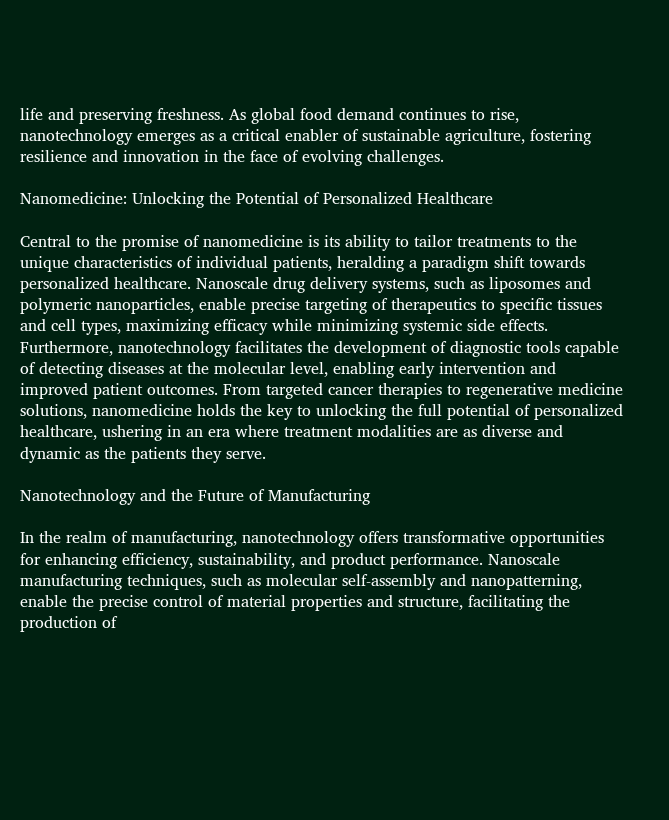life and preserving freshness. As global food demand continues to rise, nanotechnology emerges as a critical enabler of sustainable agriculture, fostering resilience and innovation in the face of evolving challenges.

Nanomedicine: Unlocking the Potential of Personalized Healthcare

Central to the promise of nanomedicine is its ability to tailor treatments to the unique characteristics of individual patients, heralding a paradigm shift towards personalized healthcare. Nanoscale drug delivery systems, such as liposomes and polymeric nanoparticles, enable precise targeting of therapeutics to specific tissues and cell types, maximizing efficacy while minimizing systemic side effects. Furthermore, nanotechnology facilitates the development of diagnostic tools capable of detecting diseases at the molecular level, enabling early intervention and improved patient outcomes. From targeted cancer therapies to regenerative medicine solutions, nanomedicine holds the key to unlocking the full potential of personalized healthcare, ushering in an era where treatment modalities are as diverse and dynamic as the patients they serve.

Nanotechnology and the Future of Manufacturing

In the realm of manufacturing, nanotechnology offers transformative opportunities for enhancing efficiency, sustainability, and product performance. Nanoscale manufacturing techniques, such as molecular self-assembly and nanopatterning, enable the precise control of material properties and structure, facilitating the production of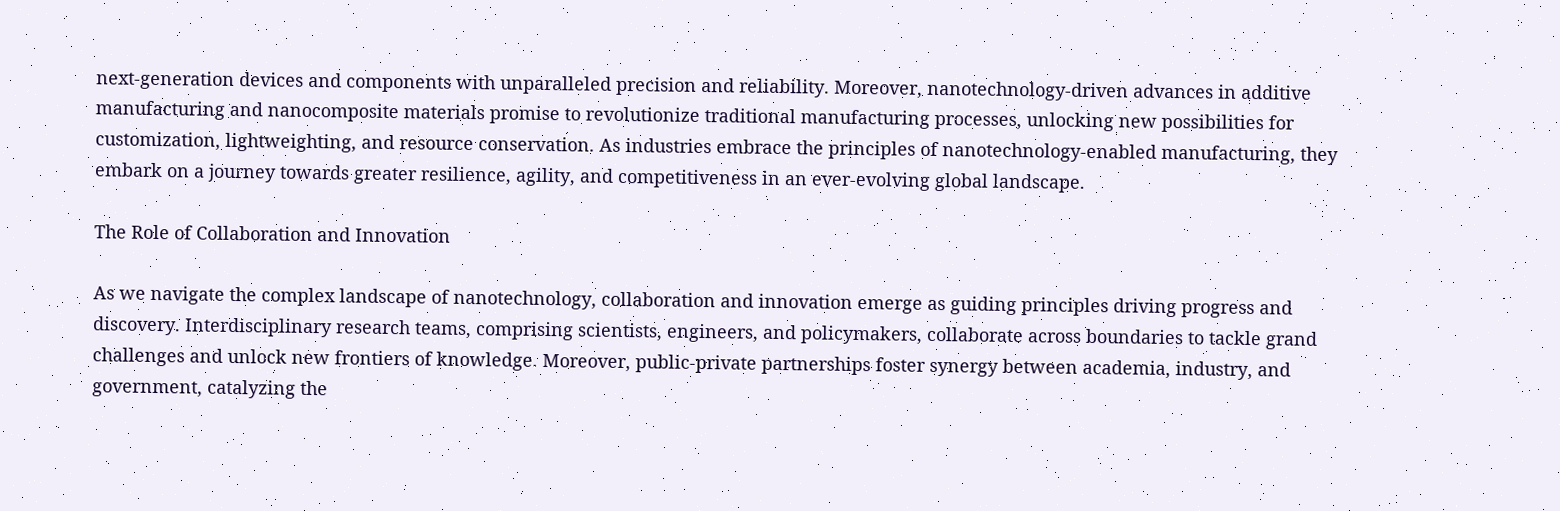next-generation devices and components with unparalleled precision and reliability. Moreover, nanotechnology-driven advances in additive manufacturing and nanocomposite materials promise to revolutionize traditional manufacturing processes, unlocking new possibilities for customization, lightweighting, and resource conservation. As industries embrace the principles of nanotechnology-enabled manufacturing, they embark on a journey towards greater resilience, agility, and competitiveness in an ever-evolving global landscape.

The Role of Collaboration and Innovation

As we navigate the complex landscape of nanotechnology, collaboration and innovation emerge as guiding principles driving progress and discovery. Interdisciplinary research teams, comprising scientists, engineers, and policymakers, collaborate across boundaries to tackle grand challenges and unlock new frontiers of knowledge. Moreover, public-private partnerships foster synergy between academia, industry, and government, catalyzing the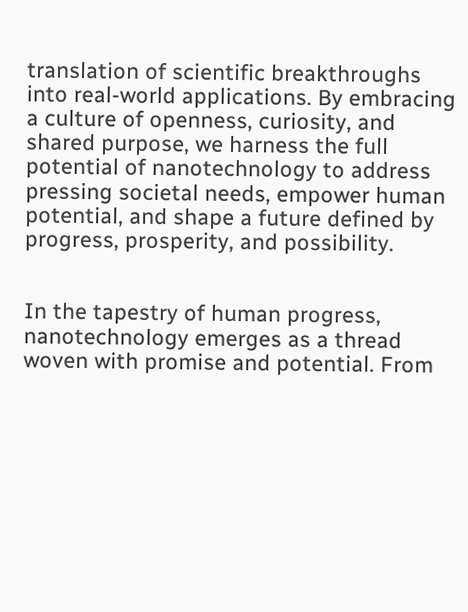translation of scientific breakthroughs into real-world applications. By embracing a culture of openness, curiosity, and shared purpose, we harness the full potential of nanotechnology to address pressing societal needs, empower human potential, and shape a future defined by progress, prosperity, and possibility.


In the tapestry of human progress, nanotechnology emerges as a thread woven with promise and potential. From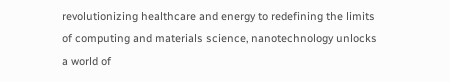revolutionizing healthcare and energy to redefining the limits of computing and materials science, nanotechnology unlocks a world of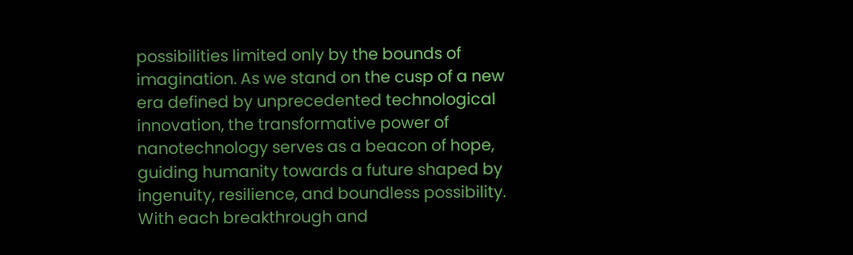possibilities limited only by the bounds of imagination. As we stand on the cusp of a new era defined by unprecedented technological innovation, the transformative power of nanotechnology serves as a beacon of hope, guiding humanity towards a future shaped by ingenuity, resilience, and boundless possibility. With each breakthrough and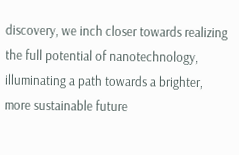discovery, we inch closer towards realizing the full potential of nanotechnology, illuminating a path towards a brighter, more sustainable future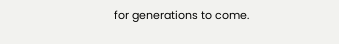for generations to come.